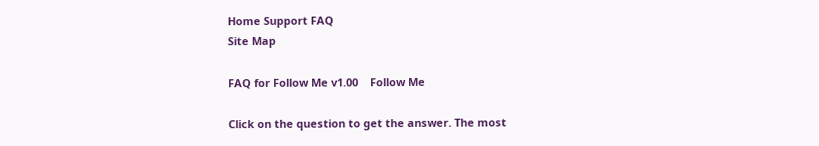Home Support FAQ
Site Map

FAQ for Follow Me v1.00    Follow Me

Click on the question to get the answer. The most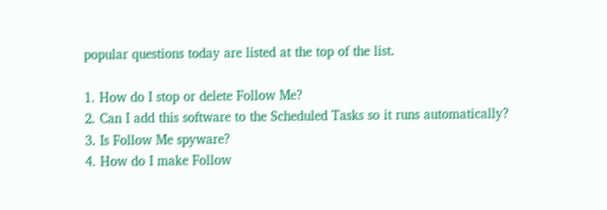popular questions today are listed at the top of the list.

1. How do I stop or delete Follow Me?
2. Can I add this software to the Scheduled Tasks so it runs automatically?
3. Is Follow Me spyware?
4. How do I make Follow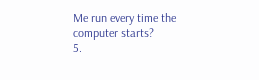Me run every time the computer starts?
5.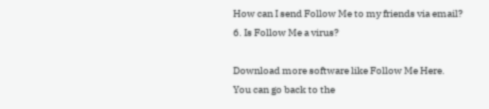How can I send Follow Me to my friends via email?
6. Is Follow Me a virus?

Download more software like Follow Me Here.
You can go back to the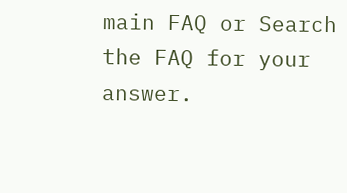main FAQ or Search the FAQ for your answer.